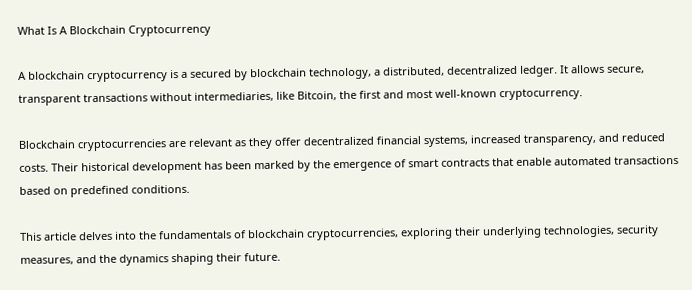What Is A Blockchain Cryptocurrency

A blockchain cryptocurrency is a secured by blockchain technology, a distributed, decentralized ledger. It allows secure, transparent transactions without intermediaries, like Bitcoin, the first and most well-known cryptocurrency.

Blockchain cryptocurrencies are relevant as they offer decentralized financial systems, increased transparency, and reduced costs. Their historical development has been marked by the emergence of smart contracts that enable automated transactions based on predefined conditions.

This article delves into the fundamentals of blockchain cryptocurrencies, exploring their underlying technologies, security measures, and the dynamics shaping their future.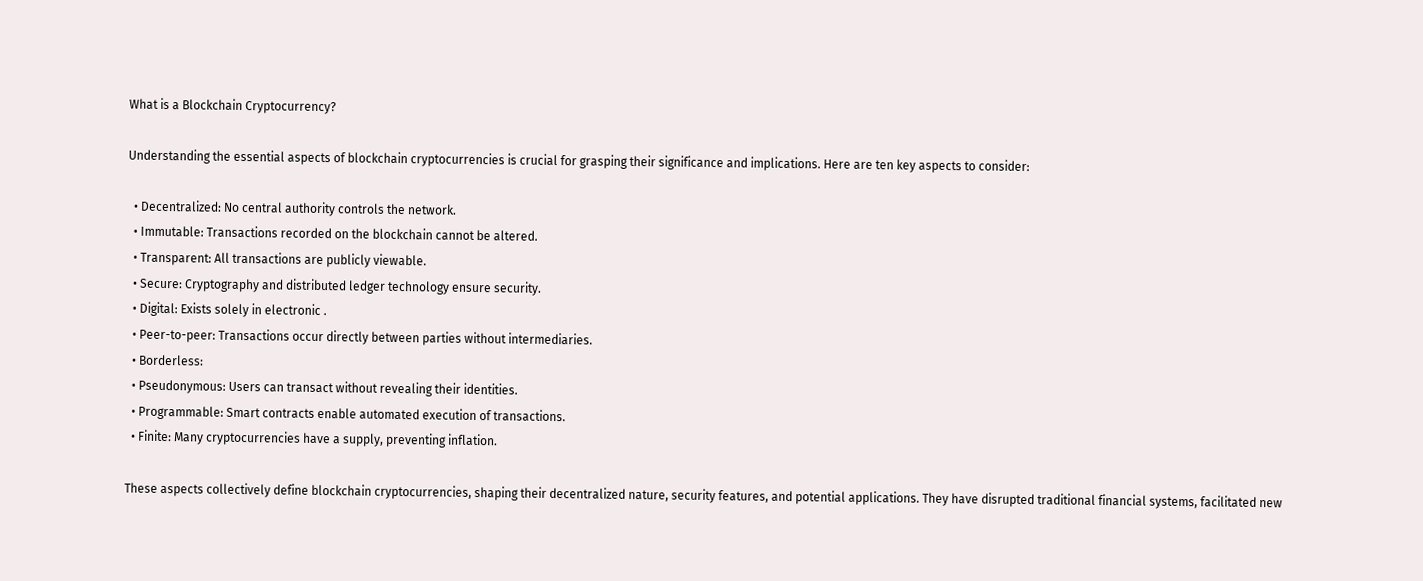What is a Blockchain Cryptocurrency?

Understanding the essential aspects of blockchain cryptocurrencies is crucial for grasping their significance and implications. Here are ten key aspects to consider:

  • Decentralized: No central authority controls the network.
  • Immutable: Transactions recorded on the blockchain cannot be altered.
  • Transparent: All transactions are publicly viewable.
  • Secure: Cryptography and distributed ledger technology ensure security.
  • Digital: Exists solely in electronic .
  • Peer-to-peer: Transactions occur directly between parties without intermediaries.
  • Borderless:
  • Pseudonymous: Users can transact without revealing their identities.
  • Programmable: Smart contracts enable automated execution of transactions.
  • Finite: Many cryptocurrencies have a supply, preventing inflation.

These aspects collectively define blockchain cryptocurrencies, shaping their decentralized nature, security features, and potential applications. They have disrupted traditional financial systems, facilitated new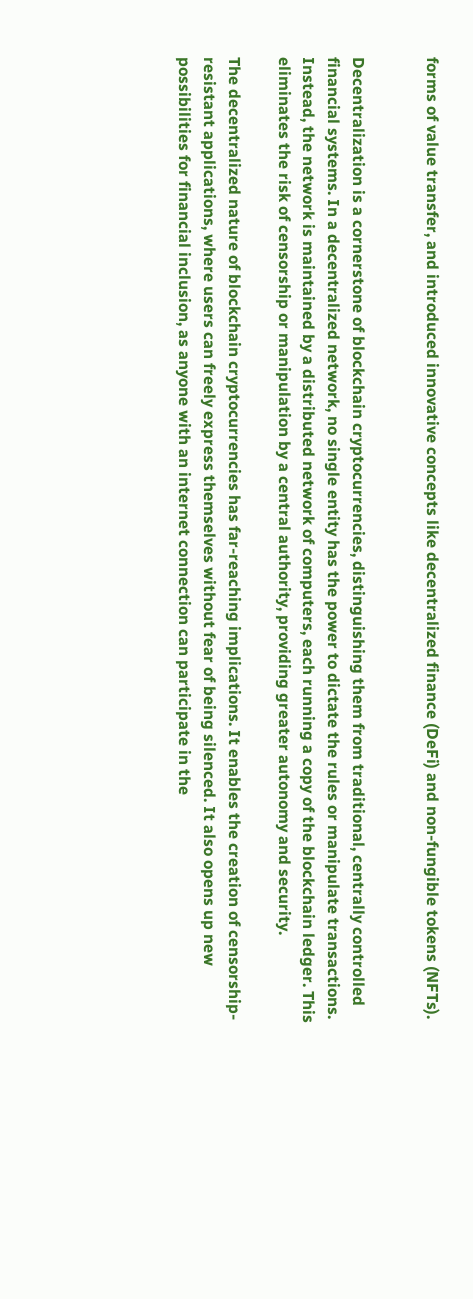forms of value transfer, and introduced innovative concepts like decentralized finance (DeFi) and non-fungible tokens (NFTs).


Decentralization is a cornerstone of blockchain cryptocurrencies, distinguishing them from traditional, centrally controlled financial systems. In a decentralized network, no single entity has the power to dictate the rules or manipulate transactions. Instead, the network is maintained by a distributed network of computers, each running a copy of the blockchain ledger. This eliminates the risk of censorship or manipulation by a central authority, providing greater autonomy and security.

The decentralized nature of blockchain cryptocurrencies has far-reaching implications. It enables the creation of censorship-resistant applications, where users can freely express themselves without fear of being silenced. It also opens up new possibilities for financial inclusion, as anyone with an internet connection can participate in the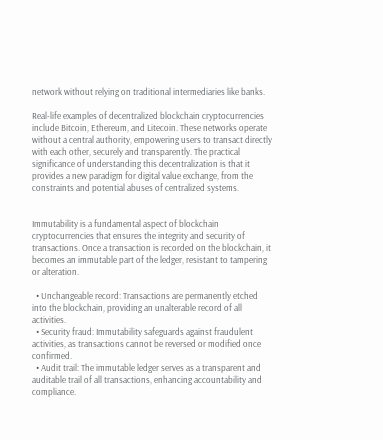network without relying on traditional intermediaries like banks.

Real-life examples of decentralized blockchain cryptocurrencies include Bitcoin, Ethereum, and Litecoin. These networks operate without a central authority, empowering users to transact directly with each other, securely and transparently. The practical significance of understanding this decentralization is that it provides a new paradigm for digital value exchange, from the constraints and potential abuses of centralized systems.


Immutability is a fundamental aspect of blockchain cryptocurrencies that ensures the integrity and security of transactions. Once a transaction is recorded on the blockchain, it becomes an immutable part of the ledger, resistant to tampering or alteration.

  • Unchangeable record: Transactions are permanently etched into the blockchain, providing an unalterable record of all activities.
  • Security fraud: Immutability safeguards against fraudulent activities, as transactions cannot be reversed or modified once confirmed.
  • Audit trail: The immutable ledger serves as a transparent and auditable trail of all transactions, enhancing accountability and compliance.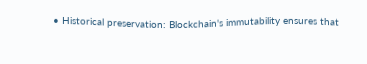• Historical preservation: Blockchain's immutability ensures that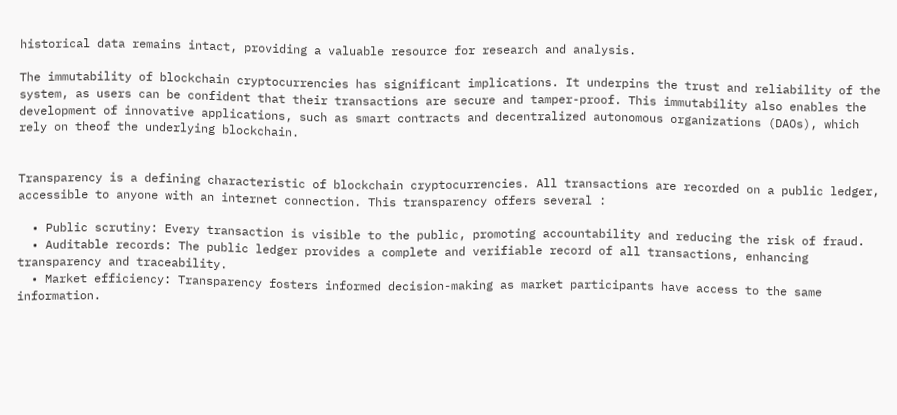historical data remains intact, providing a valuable resource for research and analysis.

The immutability of blockchain cryptocurrencies has significant implications. It underpins the trust and reliability of the system, as users can be confident that their transactions are secure and tamper-proof. This immutability also enables the development of innovative applications, such as smart contracts and decentralized autonomous organizations (DAOs), which rely on theof the underlying blockchain.


Transparency is a defining characteristic of blockchain cryptocurrencies. All transactions are recorded on a public ledger, accessible to anyone with an internet connection. This transparency offers several :

  • Public scrutiny: Every transaction is visible to the public, promoting accountability and reducing the risk of fraud.
  • Auditable records: The public ledger provides a complete and verifiable record of all transactions, enhancing transparency and traceability.
  • Market efficiency: Transparency fosters informed decision-making as market participants have access to the same information.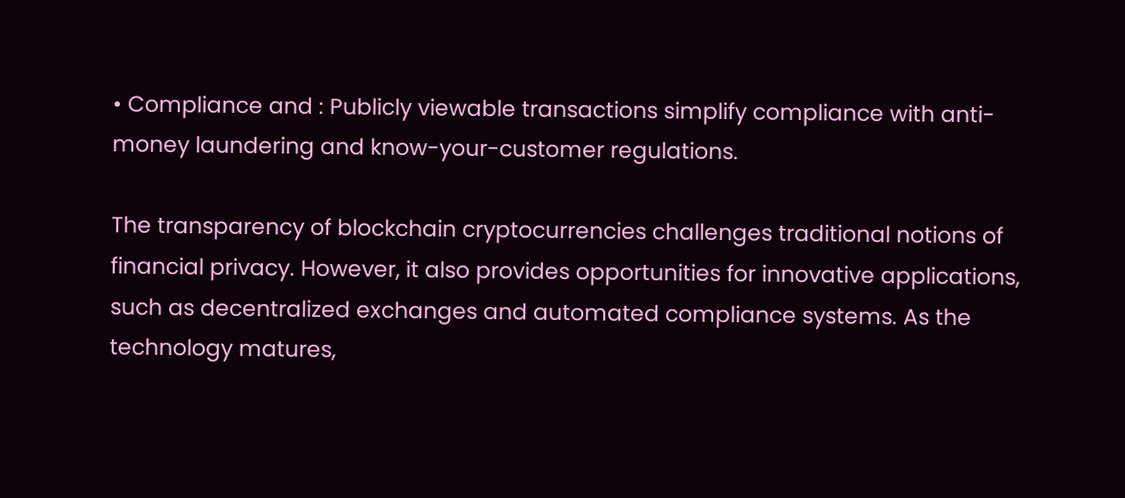• Compliance and : Publicly viewable transactions simplify compliance with anti-money laundering and know-your-customer regulations.

The transparency of blockchain cryptocurrencies challenges traditional notions of financial privacy. However, it also provides opportunities for innovative applications, such as decentralized exchanges and automated compliance systems. As the technology matures,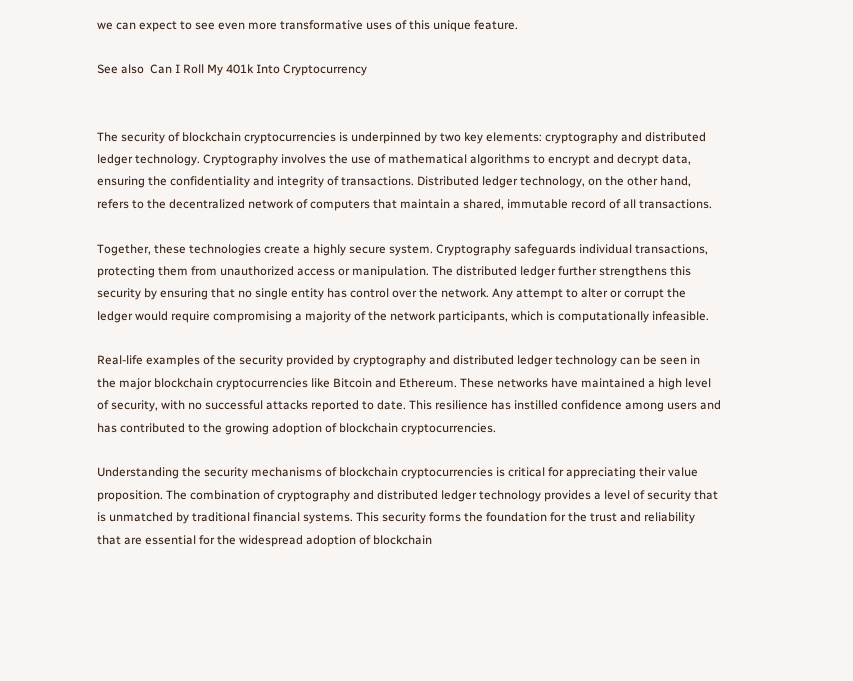we can expect to see even more transformative uses of this unique feature.

See also  Can I Roll My 401k Into Cryptocurrency


The security of blockchain cryptocurrencies is underpinned by two key elements: cryptography and distributed ledger technology. Cryptography involves the use of mathematical algorithms to encrypt and decrypt data, ensuring the confidentiality and integrity of transactions. Distributed ledger technology, on the other hand, refers to the decentralized network of computers that maintain a shared, immutable record of all transactions.

Together, these technologies create a highly secure system. Cryptography safeguards individual transactions, protecting them from unauthorized access or manipulation. The distributed ledger further strengthens this security by ensuring that no single entity has control over the network. Any attempt to alter or corrupt the ledger would require compromising a majority of the network participants, which is computationally infeasible.

Real-life examples of the security provided by cryptography and distributed ledger technology can be seen in the major blockchain cryptocurrencies like Bitcoin and Ethereum. These networks have maintained a high level of security, with no successful attacks reported to date. This resilience has instilled confidence among users and has contributed to the growing adoption of blockchain cryptocurrencies.

Understanding the security mechanisms of blockchain cryptocurrencies is critical for appreciating their value proposition. The combination of cryptography and distributed ledger technology provides a level of security that is unmatched by traditional financial systems. This security forms the foundation for the trust and reliability that are essential for the widespread adoption of blockchain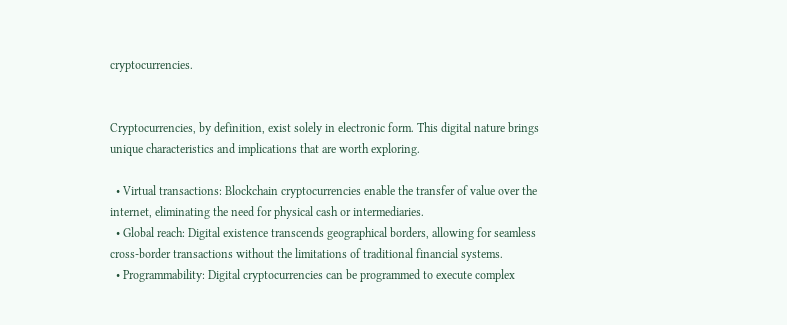cryptocurrencies.


Cryptocurrencies, by definition, exist solely in electronic form. This digital nature brings unique characteristics and implications that are worth exploring.

  • Virtual transactions: Blockchain cryptocurrencies enable the transfer of value over the internet, eliminating the need for physical cash or intermediaries.
  • Global reach: Digital existence transcends geographical borders, allowing for seamless cross-border transactions without the limitations of traditional financial systems.
  • Programmability: Digital cryptocurrencies can be programmed to execute complex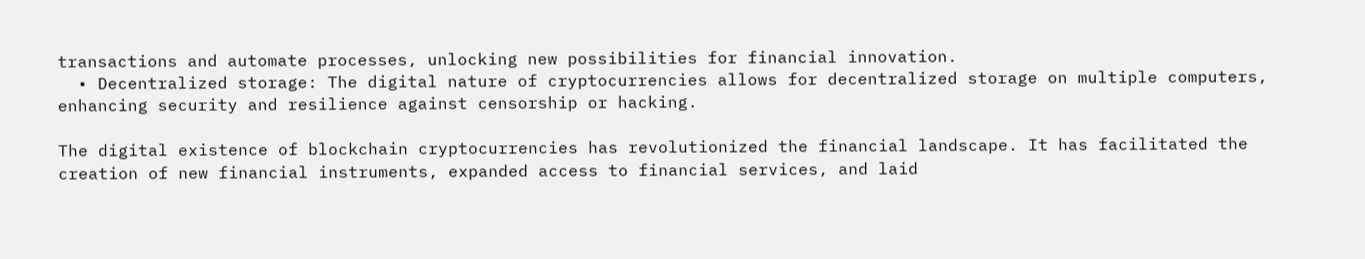transactions and automate processes, unlocking new possibilities for financial innovation.
  • Decentralized storage: The digital nature of cryptocurrencies allows for decentralized storage on multiple computers, enhancing security and resilience against censorship or hacking.

The digital existence of blockchain cryptocurrencies has revolutionized the financial landscape. It has facilitated the creation of new financial instruments, expanded access to financial services, and laid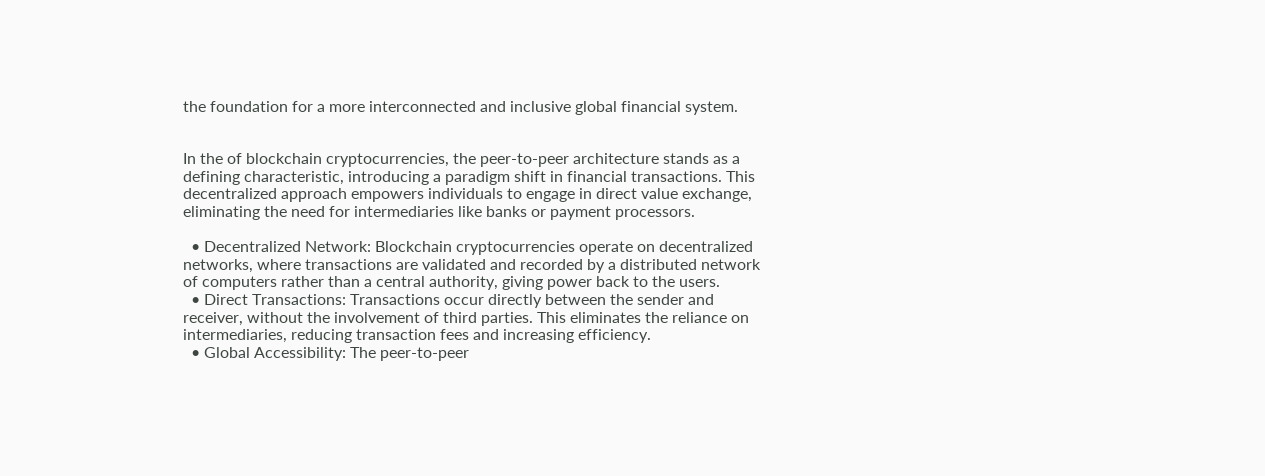the foundation for a more interconnected and inclusive global financial system.


In the of blockchain cryptocurrencies, the peer-to-peer architecture stands as a defining characteristic, introducing a paradigm shift in financial transactions. This decentralized approach empowers individuals to engage in direct value exchange, eliminating the need for intermediaries like banks or payment processors.

  • Decentralized Network: Blockchain cryptocurrencies operate on decentralized networks, where transactions are validated and recorded by a distributed network of computers rather than a central authority, giving power back to the users.
  • Direct Transactions: Transactions occur directly between the sender and receiver, without the involvement of third parties. This eliminates the reliance on intermediaries, reducing transaction fees and increasing efficiency.
  • Global Accessibility: The peer-to-peer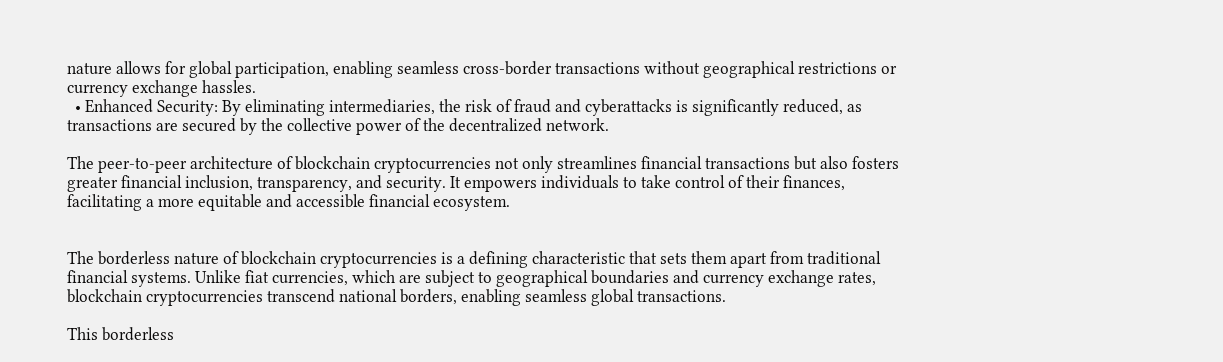nature allows for global participation, enabling seamless cross-border transactions without geographical restrictions or currency exchange hassles.
  • Enhanced Security: By eliminating intermediaries, the risk of fraud and cyberattacks is significantly reduced, as transactions are secured by the collective power of the decentralized network.

The peer-to-peer architecture of blockchain cryptocurrencies not only streamlines financial transactions but also fosters greater financial inclusion, transparency, and security. It empowers individuals to take control of their finances, facilitating a more equitable and accessible financial ecosystem.


The borderless nature of blockchain cryptocurrencies is a defining characteristic that sets them apart from traditional financial systems. Unlike fiat currencies, which are subject to geographical boundaries and currency exchange rates, blockchain cryptocurrencies transcend national borders, enabling seamless global transactions.

This borderless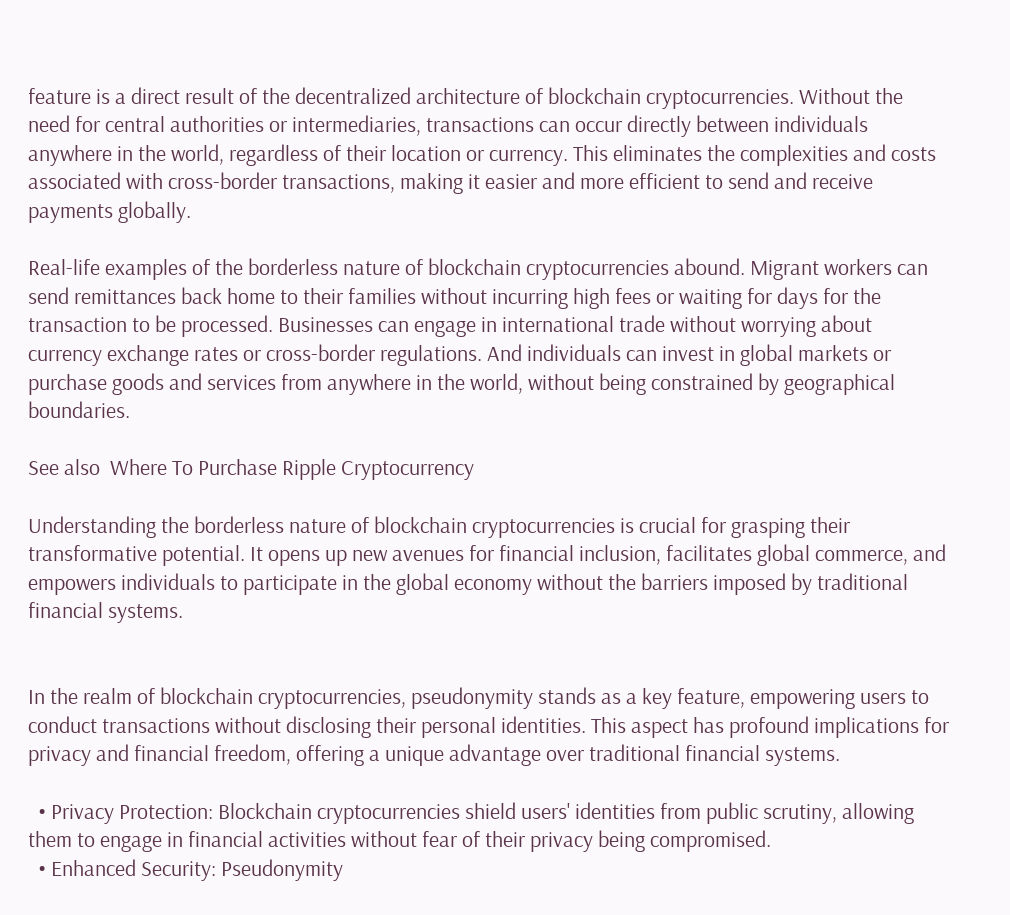feature is a direct result of the decentralized architecture of blockchain cryptocurrencies. Without the need for central authorities or intermediaries, transactions can occur directly between individuals anywhere in the world, regardless of their location or currency. This eliminates the complexities and costs associated with cross-border transactions, making it easier and more efficient to send and receive payments globally.

Real-life examples of the borderless nature of blockchain cryptocurrencies abound. Migrant workers can send remittances back home to their families without incurring high fees or waiting for days for the transaction to be processed. Businesses can engage in international trade without worrying about currency exchange rates or cross-border regulations. And individuals can invest in global markets or purchase goods and services from anywhere in the world, without being constrained by geographical boundaries.

See also  Where To Purchase Ripple Cryptocurrency

Understanding the borderless nature of blockchain cryptocurrencies is crucial for grasping their transformative potential. It opens up new avenues for financial inclusion, facilitates global commerce, and empowers individuals to participate in the global economy without the barriers imposed by traditional financial systems.


In the realm of blockchain cryptocurrencies, pseudonymity stands as a key feature, empowering users to conduct transactions without disclosing their personal identities. This aspect has profound implications for privacy and financial freedom, offering a unique advantage over traditional financial systems.

  • Privacy Protection: Blockchain cryptocurrencies shield users' identities from public scrutiny, allowing them to engage in financial activities without fear of their privacy being compromised.
  • Enhanced Security: Pseudonymity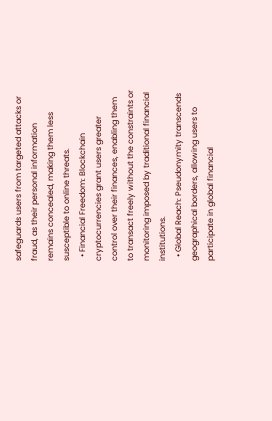safeguards users from targeted attacks or fraud, as their personal information remains concealed, making them less susceptible to online threats.
  • Financial Freedom: Blockchain cryptocurrencies grant users greater control over their finances, enabling them to transact freely without the constraints or monitoring imposed by traditional financial institutions.
  • Global Reach: Pseudonymity transcends geographical borders, allowing users to participate in global financial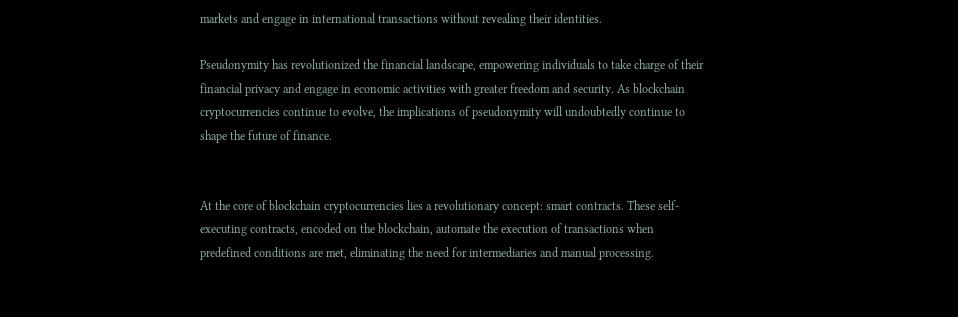markets and engage in international transactions without revealing their identities.

Pseudonymity has revolutionized the financial landscape, empowering individuals to take charge of their financial privacy and engage in economic activities with greater freedom and security. As blockchain cryptocurrencies continue to evolve, the implications of pseudonymity will undoubtedly continue to shape the future of finance.


At the core of blockchain cryptocurrencies lies a revolutionary concept: smart contracts. These self-executing contracts, encoded on the blockchain, automate the execution of transactions when predefined conditions are met, eliminating the need for intermediaries and manual processing.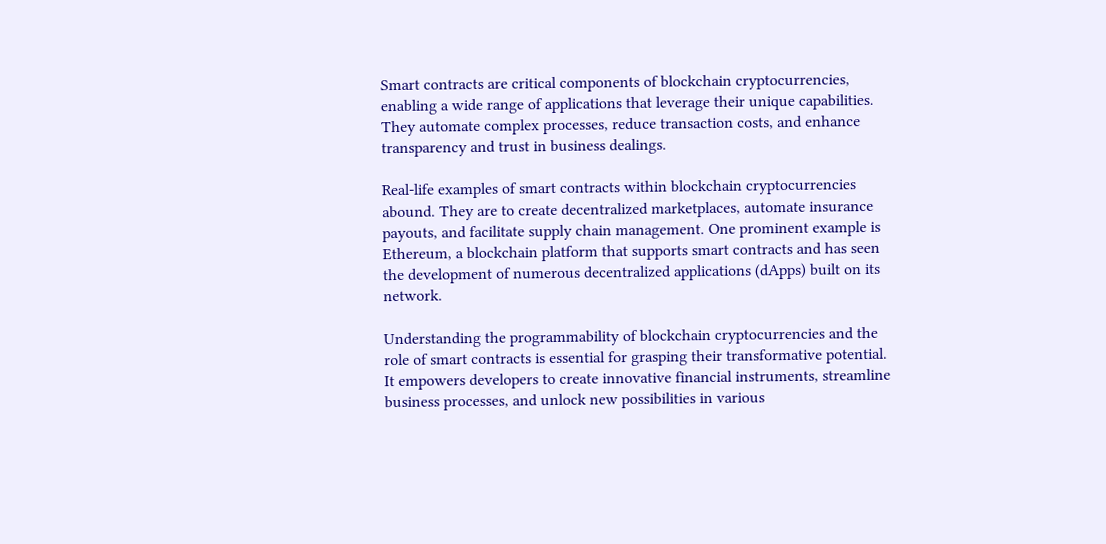Smart contracts are critical components of blockchain cryptocurrencies, enabling a wide range of applications that leverage their unique capabilities. They automate complex processes, reduce transaction costs, and enhance transparency and trust in business dealings.

Real-life examples of smart contracts within blockchain cryptocurrencies abound. They are to create decentralized marketplaces, automate insurance payouts, and facilitate supply chain management. One prominent example is Ethereum, a blockchain platform that supports smart contracts and has seen the development of numerous decentralized applications (dApps) built on its network.

Understanding the programmability of blockchain cryptocurrencies and the role of smart contracts is essential for grasping their transformative potential. It empowers developers to create innovative financial instruments, streamline business processes, and unlock new possibilities in various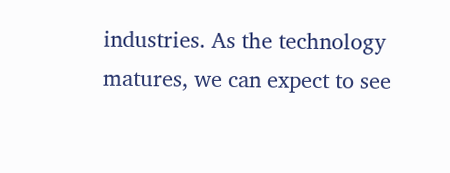industries. As the technology matures, we can expect to see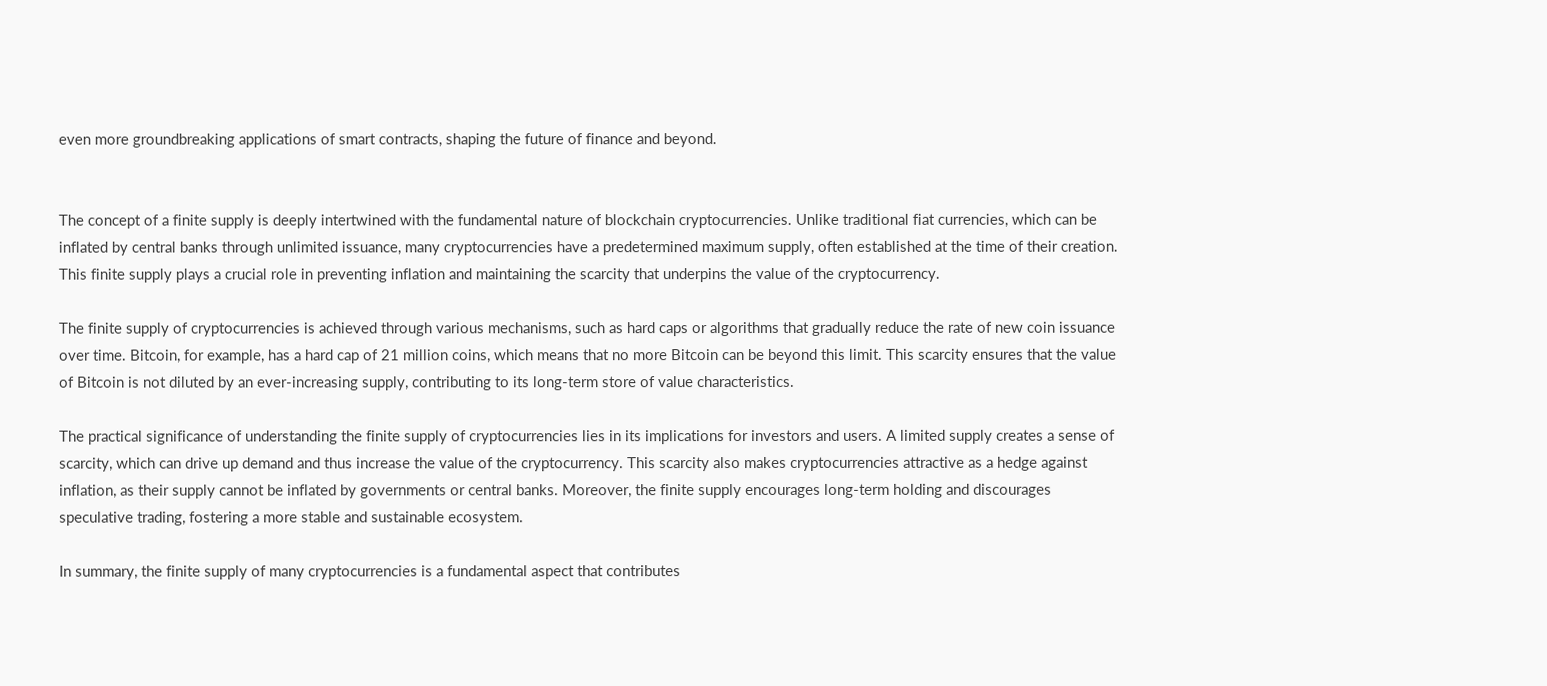even more groundbreaking applications of smart contracts, shaping the future of finance and beyond.


The concept of a finite supply is deeply intertwined with the fundamental nature of blockchain cryptocurrencies. Unlike traditional fiat currencies, which can be inflated by central banks through unlimited issuance, many cryptocurrencies have a predetermined maximum supply, often established at the time of their creation. This finite supply plays a crucial role in preventing inflation and maintaining the scarcity that underpins the value of the cryptocurrency.

The finite supply of cryptocurrencies is achieved through various mechanisms, such as hard caps or algorithms that gradually reduce the rate of new coin issuance over time. Bitcoin, for example, has a hard cap of 21 million coins, which means that no more Bitcoin can be beyond this limit. This scarcity ensures that the value of Bitcoin is not diluted by an ever-increasing supply, contributing to its long-term store of value characteristics.

The practical significance of understanding the finite supply of cryptocurrencies lies in its implications for investors and users. A limited supply creates a sense of scarcity, which can drive up demand and thus increase the value of the cryptocurrency. This scarcity also makes cryptocurrencies attractive as a hedge against inflation, as their supply cannot be inflated by governments or central banks. Moreover, the finite supply encourages long-term holding and discourages speculative trading, fostering a more stable and sustainable ecosystem.

In summary, the finite supply of many cryptocurrencies is a fundamental aspect that contributes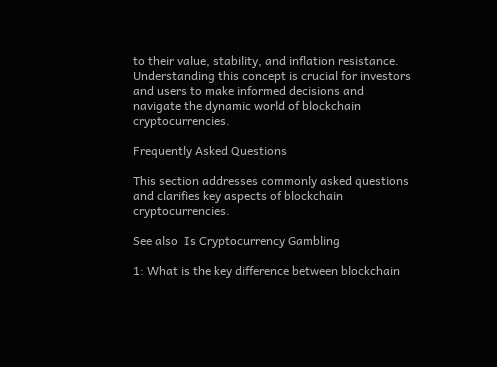to their value, stability, and inflation resistance. Understanding this concept is crucial for investors and users to make informed decisions and navigate the dynamic world of blockchain cryptocurrencies.

Frequently Asked Questions

This section addresses commonly asked questions and clarifies key aspects of blockchain cryptocurrencies.

See also  Is Cryptocurrency Gambling

1: What is the key difference between blockchain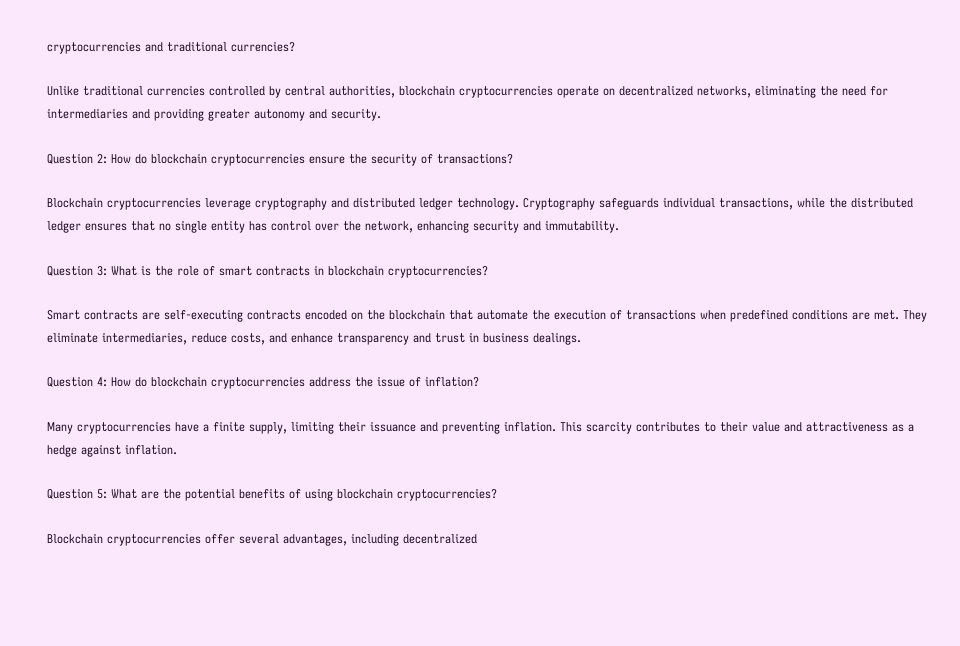cryptocurrencies and traditional currencies?

Unlike traditional currencies controlled by central authorities, blockchain cryptocurrencies operate on decentralized networks, eliminating the need for intermediaries and providing greater autonomy and security.

Question 2: How do blockchain cryptocurrencies ensure the security of transactions?

Blockchain cryptocurrencies leverage cryptography and distributed ledger technology. Cryptography safeguards individual transactions, while the distributed ledger ensures that no single entity has control over the network, enhancing security and immutability.

Question 3: What is the role of smart contracts in blockchain cryptocurrencies?

Smart contracts are self-executing contracts encoded on the blockchain that automate the execution of transactions when predefined conditions are met. They eliminate intermediaries, reduce costs, and enhance transparency and trust in business dealings.

Question 4: How do blockchain cryptocurrencies address the issue of inflation?

Many cryptocurrencies have a finite supply, limiting their issuance and preventing inflation. This scarcity contributes to their value and attractiveness as a hedge against inflation.

Question 5: What are the potential benefits of using blockchain cryptocurrencies?

Blockchain cryptocurrencies offer several advantages, including decentralized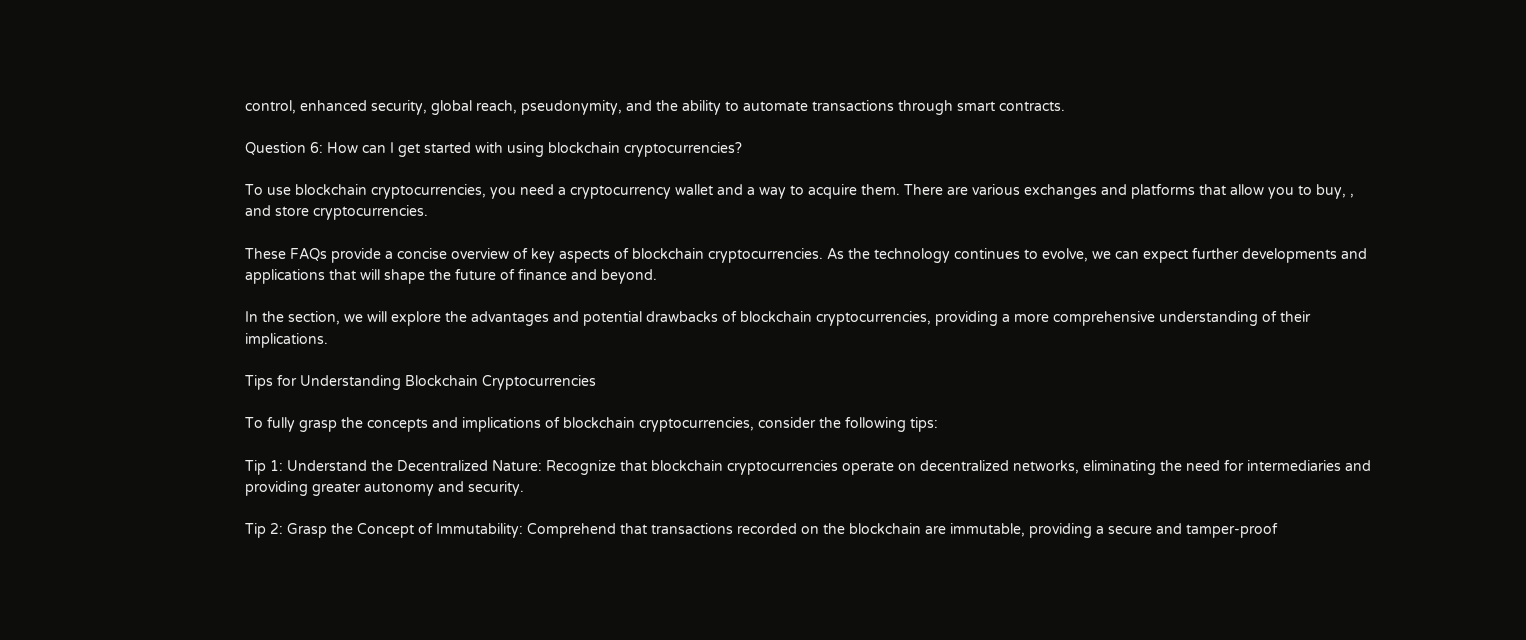control, enhanced security, global reach, pseudonymity, and the ability to automate transactions through smart contracts.

Question 6: How can I get started with using blockchain cryptocurrencies?

To use blockchain cryptocurrencies, you need a cryptocurrency wallet and a way to acquire them. There are various exchanges and platforms that allow you to buy, , and store cryptocurrencies.

These FAQs provide a concise overview of key aspects of blockchain cryptocurrencies. As the technology continues to evolve, we can expect further developments and applications that will shape the future of finance and beyond.

In the section, we will explore the advantages and potential drawbacks of blockchain cryptocurrencies, providing a more comprehensive understanding of their implications.

Tips for Understanding Blockchain Cryptocurrencies

To fully grasp the concepts and implications of blockchain cryptocurrencies, consider the following tips:

Tip 1: Understand the Decentralized Nature: Recognize that blockchain cryptocurrencies operate on decentralized networks, eliminating the need for intermediaries and providing greater autonomy and security.

Tip 2: Grasp the Concept of Immutability: Comprehend that transactions recorded on the blockchain are immutable, providing a secure and tamper-proof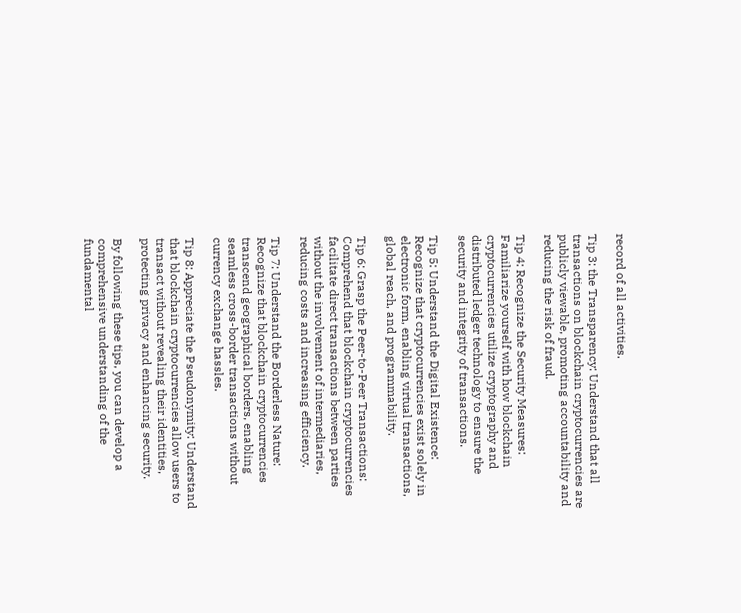record of all activities.

Tip 3: the Transparency: Understand that all transactions on blockchain cryptocurrencies are publicly viewable, promoting accountability and reducing the risk of fraud.

Tip 4: Recognize the Security Measures: Familiarize yourself with how blockchain cryptocurrencies utilize cryptography and distributed ledger technology to ensure the security and integrity of transactions.

Tip 5: Understand the Digital Existence: Recognize that cryptocurrencies exist solely in electronic form, enabling virtual transactions, global reach, and programmability.

Tip 6: Grasp the Peer-to-Peer Transactions: Comprehend that blockchain cryptocurrencies facilitate direct transactions between parties without the involvement of intermediaries, reducing costs and increasing efficiency.

Tip 7: Understand the Borderless Nature: Recognize that blockchain cryptocurrencies transcend geographical borders, enabling seamless cross-border transactions without currency exchange hassles.

Tip 8: Appreciate the Pseudonymity: Understand that blockchain cryptocurrencies allow users to transact without revealing their identities, protecting privacy and enhancing security.

By following these tips, you can develop a comprehensive understanding of the fundamental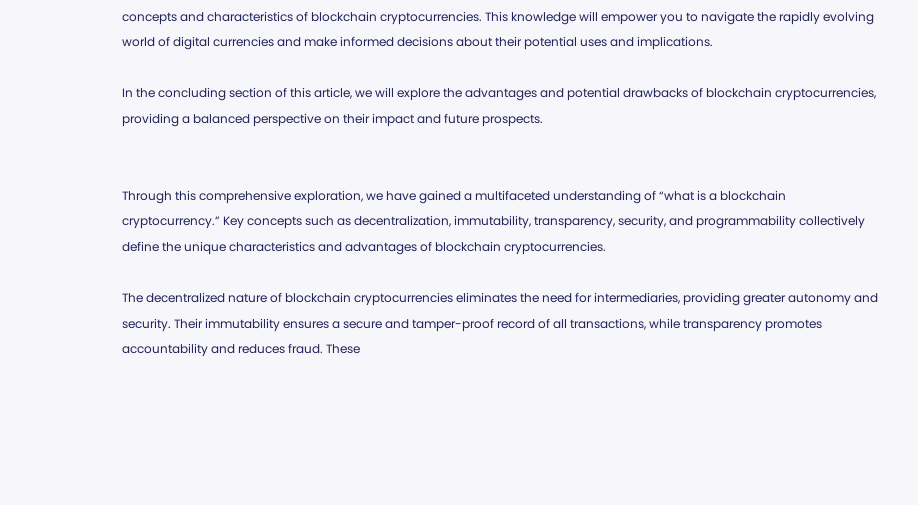concepts and characteristics of blockchain cryptocurrencies. This knowledge will empower you to navigate the rapidly evolving world of digital currencies and make informed decisions about their potential uses and implications.

In the concluding section of this article, we will explore the advantages and potential drawbacks of blockchain cryptocurrencies, providing a balanced perspective on their impact and future prospects.


Through this comprehensive exploration, we have gained a multifaceted understanding of “what is a blockchain cryptocurrency.” Key concepts such as decentralization, immutability, transparency, security, and programmability collectively define the unique characteristics and advantages of blockchain cryptocurrencies.

The decentralized nature of blockchain cryptocurrencies eliminates the need for intermediaries, providing greater autonomy and security. Their immutability ensures a secure and tamper-proof record of all transactions, while transparency promotes accountability and reduces fraud. These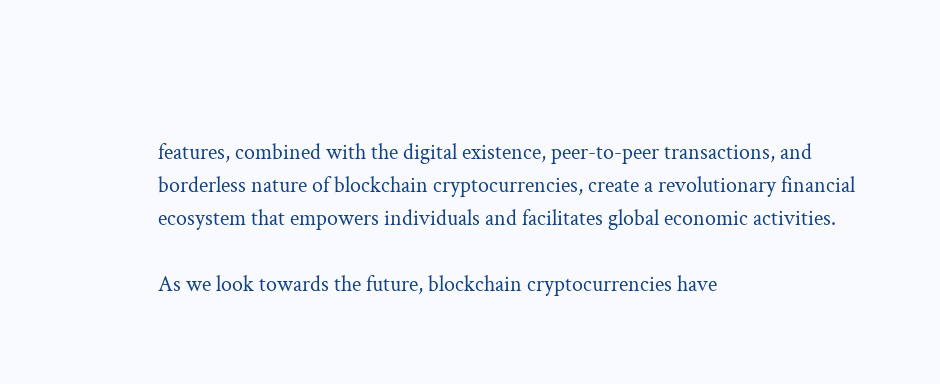features, combined with the digital existence, peer-to-peer transactions, and borderless nature of blockchain cryptocurrencies, create a revolutionary financial ecosystem that empowers individuals and facilitates global economic activities.

As we look towards the future, blockchain cryptocurrencies have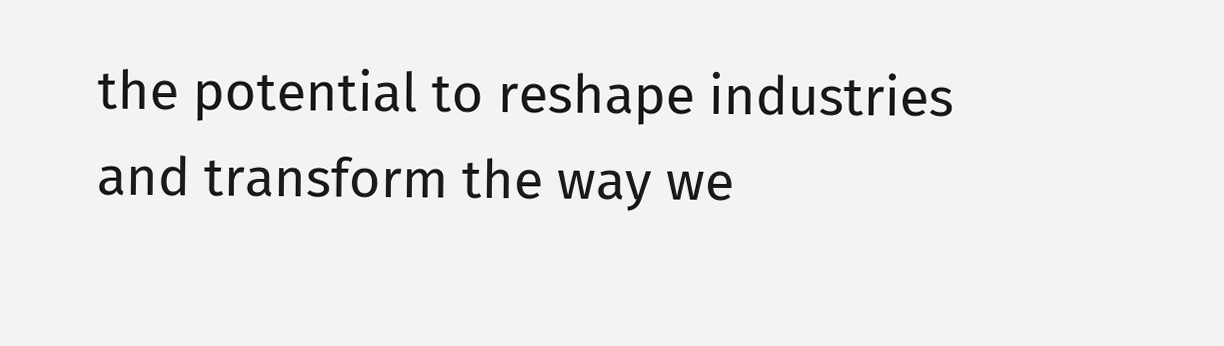the potential to reshape industries and transform the way we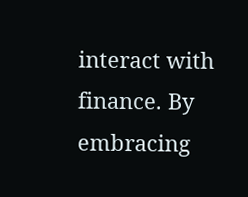interact with finance. By embracing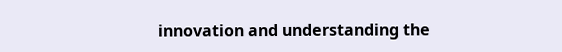innovation and understanding the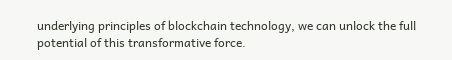underlying principles of blockchain technology, we can unlock the full potential of this transformative force.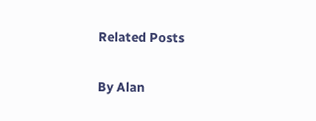Related Posts

By Alan